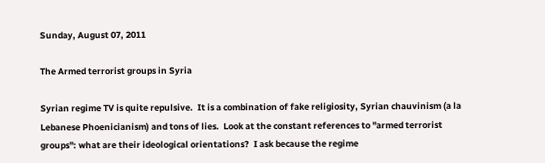Sunday, August 07, 2011

The Armed terrorist groups in Syria

Syrian regime TV is quite repulsive.  It is a combination of fake religiosity, Syrian chauvinism (a la Lebanese Phoenicianism) and tons of lies.  Look at the constant references to "armed terrorist groups": what are their ideological orientations?  I ask because the regime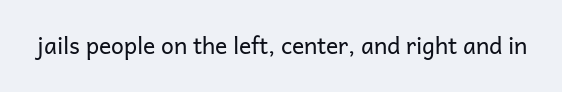jails people on the left, center, and right and in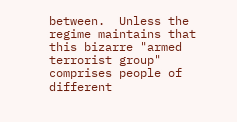between.  Unless the regime maintains that this bizarre "armed terrorist group" comprises people of different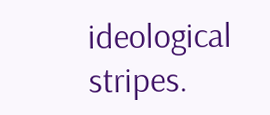ideological stripes.